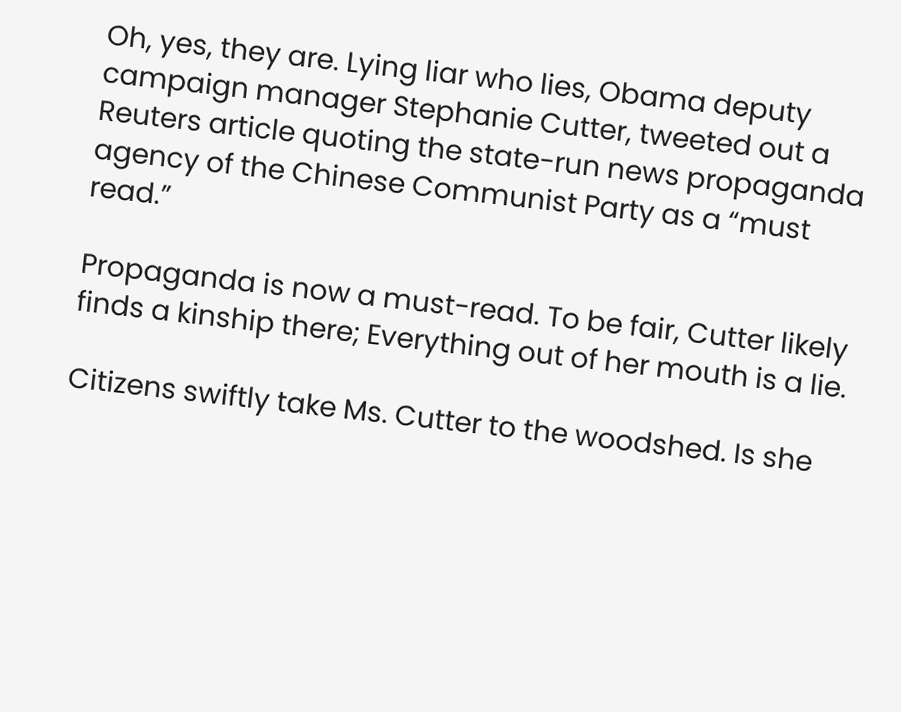Oh, yes, they are. Lying liar who lies, Obama deputy campaign manager Stephanie Cutter, tweeted out a Reuters article quoting the state-run news propaganda agency of the Chinese Communist Party as a “must read.”

Propaganda is now a must-read. To be fair, Cutter likely finds a kinship there; Everything out of her mouth is a lie.

Citizens swiftly take Ms. Cutter to the woodshed. Is she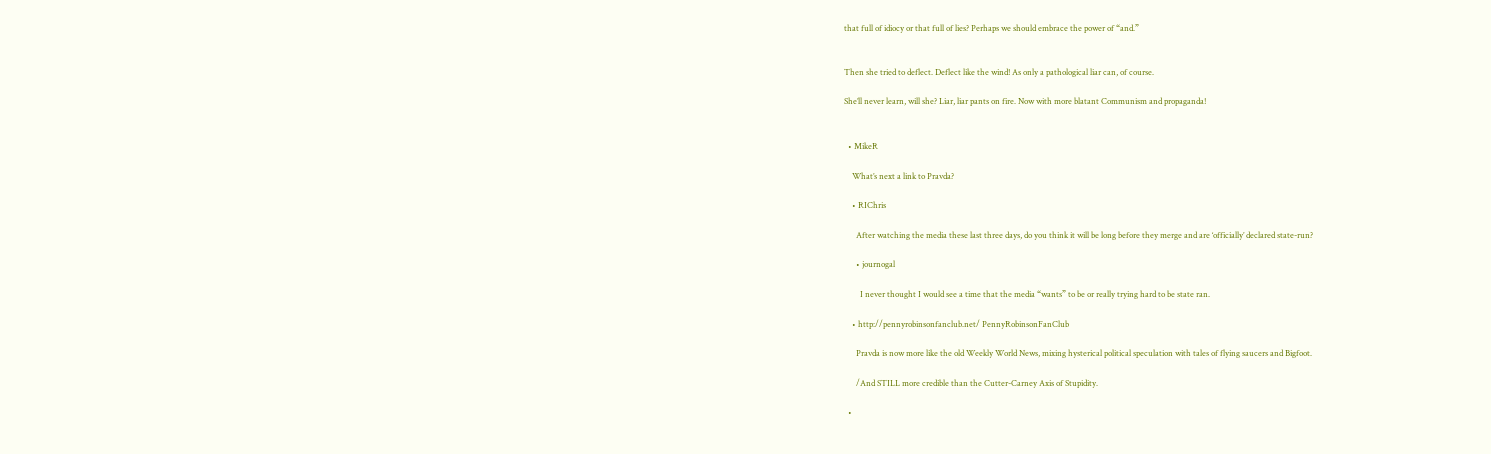that full of idiocy or that full of lies? Perhaps we should embrace the power of “and.”


Then she tried to deflect. Deflect like the wind! As only a pathological liar can, of course.

She’ll never learn, will she? Liar, liar pants on fire. Now with more blatant Communism and propaganda!


  • MikeR

    What’s next a link to Pravda?

    • RIChris

      After watching the media these last three days, do you think it will be long before they merge and are ‘officially’ declared state-run?

      • journogal

        I never thought I would see a time that the media “wants” to be or really trying hard to be state ran.

    • http://pennyrobinsonfanclub.net/ PennyRobinsonFanClub

      Pravda is now more like the old Weekly World News, mixing hysterical political speculation with tales of flying saucers and Bigfoot.

      /And STILL more credible than the Cutter-Carney Axis of Stupidity.

  •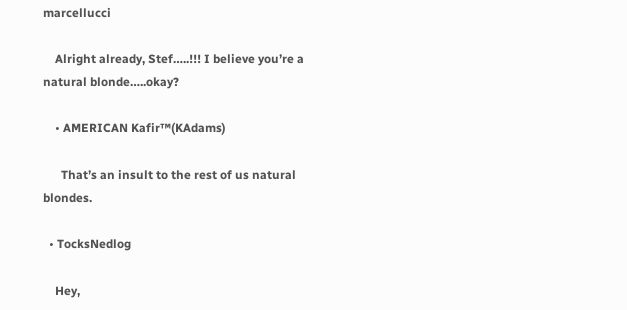marcellucci

    Alright already, Stef…..!!! I believe you’re a natural blonde…..okay?

    • AMERICAN Kafir™(KAdams)

      That’s an insult to the rest of us natural blondes.

  • TocksNedlog

    Hey,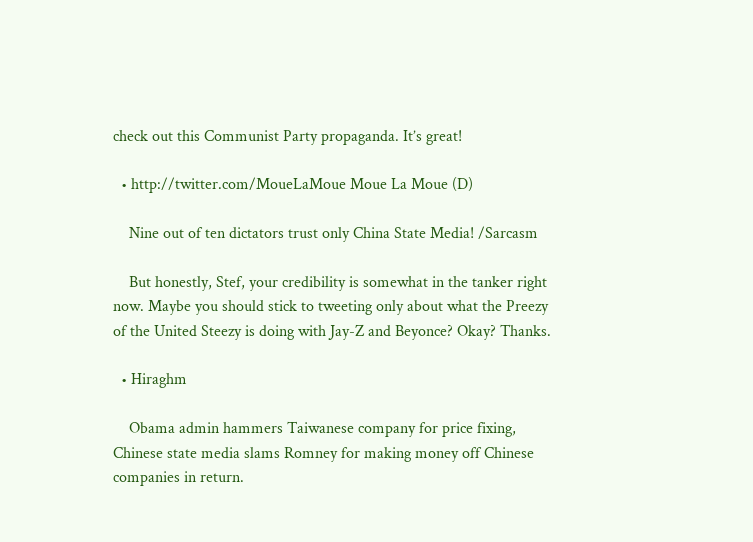check out this Communist Party propaganda. It’s great!

  • http://twitter.com/MoueLaMoue Moue La Moue (D)

    Nine out of ten dictators trust only China State Media! /Sarcasm

    But honestly, Stef, your credibility is somewhat in the tanker right now. Maybe you should stick to tweeting only about what the Preezy of the United Steezy is doing with Jay-Z and Beyonce? Okay? Thanks.

  • Hiraghm

    Obama admin hammers Taiwanese company for price fixing, Chinese state media slams Romney for making money off Chinese companies in return.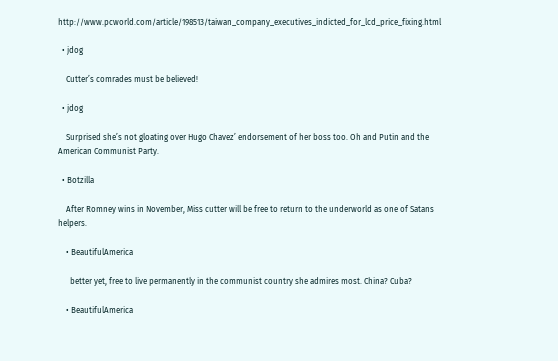http://www.pcworld.com/article/198513/taiwan_company_executives_indicted_for_lcd_price_fixing.html

  • jdog

    Cutter’s comrades must be believed!

  • jdog

    Surprised she’s not gloating over Hugo Chavez’ endorsement of her boss too. Oh and Putin and the American Communist Party.

  • Botzilla

    After Romney wins in November, Miss cutter will be free to return to the underworld as one of Satans helpers.

    • BeautifulAmerica

      better yet, free to live permanently in the communist country she admires most. China? Cuba?

    • BeautifulAmerica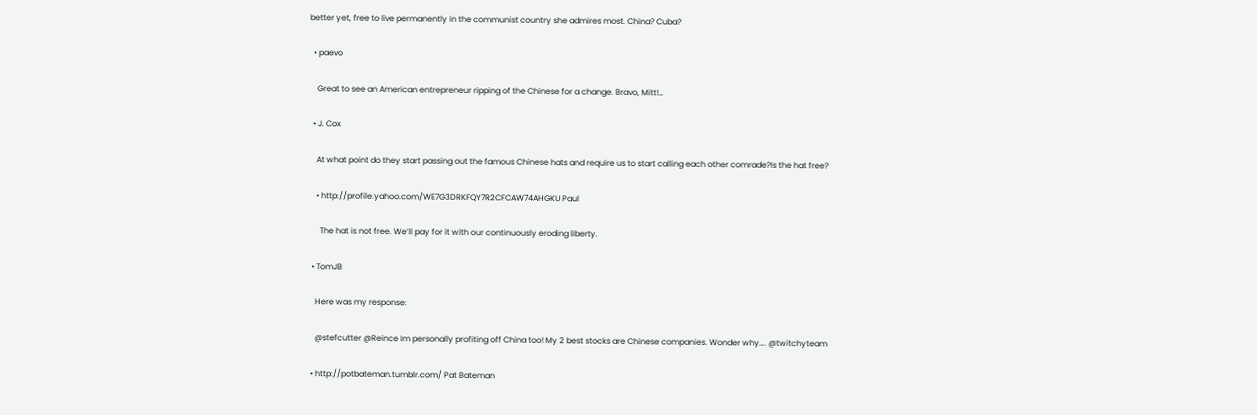better yet, free to live permanently in the communist country she admires most. China? Cuba?

  • paevo

    Great to see an American entrepreneur ripping of the Chinese for a change. Bravo, Mitt!…

  • J. Cox

    At what point do they start passing out the famous Chinese hats and require us to start calling each other comrade?Is the hat free?

    • http://profile.yahoo.com/WE7G3DRKFQY7R2CFCAW74AHGKU Paul

      The hat is not free. We’ll pay for it with our continuously eroding liberty.

  • TomJB

    Here was my response:

    @stefcutter @Reince Im personally profiting off China too! My 2 best stocks are Chinese companies. Wonder why…. @twitchyteam

  • http://potbateman.tumblr.com/ Pat Bateman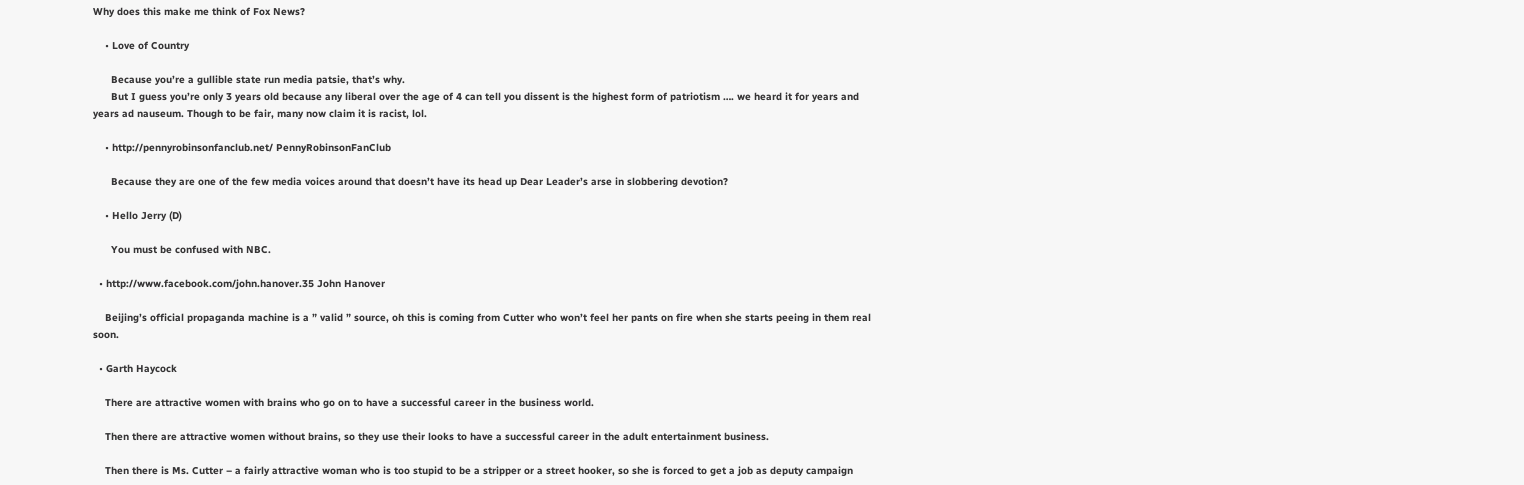Why does this make me think of Fox News?

    • Love of Country

      Because you’re a gullible state run media patsie, that’s why.
      But I guess you’re only 3 years old because any liberal over the age of 4 can tell you dissent is the highest form of patriotism …. we heard it for years and years ad nauseum. Though to be fair, many now claim it is racist, lol.

    • http://pennyrobinsonfanclub.net/ PennyRobinsonFanClub

      Because they are one of the few media voices around that doesn’t have its head up Dear Leader’s arse in slobbering devotion?

    • Hello Jerry (D)

      You must be confused with NBC.

  • http://www.facebook.com/john.hanover.35 John Hanover

    Beijing’s official propaganda machine is a ” valid ” source, oh this is coming from Cutter who won’t feel her pants on fire when she starts peeing in them real soon.

  • Garth Haycock

    There are attractive women with brains who go on to have a successful career in the business world.

    Then there are attractive women without brains, so they use their looks to have a successful career in the adult entertainment business.

    Then there is Ms. Cutter – a fairly attractive woman who is too stupid to be a stripper or a street hooker, so she is forced to get a job as deputy campaign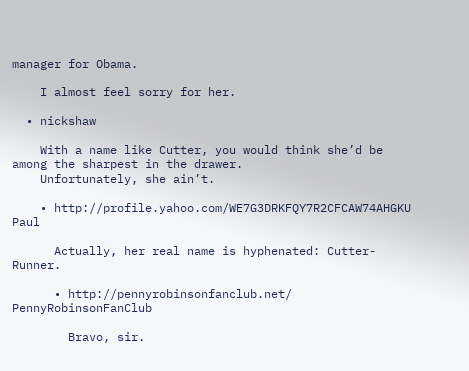manager for Obama.

    I almost feel sorry for her.

  • nickshaw

    With a name like Cutter, you would think she’d be among the sharpest in the drawer.
    Unfortunately, she ain’t.

    • http://profile.yahoo.com/WE7G3DRKFQY7R2CFCAW74AHGKU Paul

      Actually, her real name is hyphenated: Cutter-Runner.

      • http://pennyrobinsonfanclub.net/ PennyRobinsonFanClub

        Bravo, sir.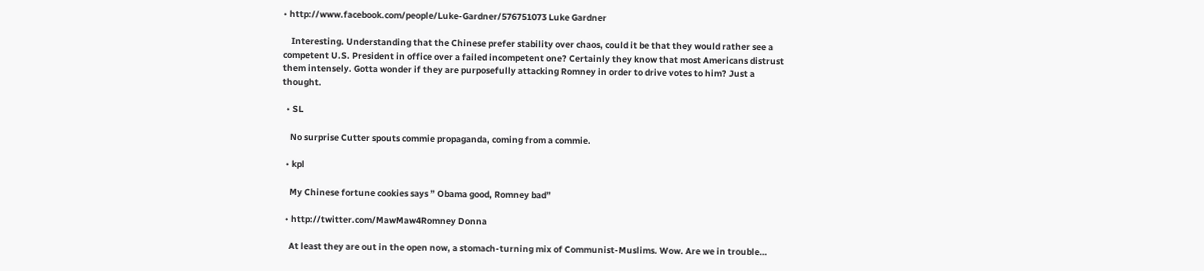• http://www.facebook.com/people/Luke-Gardner/576751073 Luke Gardner

    Interesting. Understanding that the Chinese prefer stability over chaos, could it be that they would rather see a competent U.S. President in office over a failed incompetent one? Certainly they know that most Americans distrust them intensely. Gotta wonder if they are purposefully attacking Romney in order to drive votes to him? Just a thought.

  • SL

    No surprise Cutter spouts commie propaganda, coming from a commie.

  • kpl

    My Chinese fortune cookies says ” Obama good, Romney bad”

  • http://twitter.com/MawMaw4Romney Donna

    At least they are out in the open now, a stomach-turning mix of Communist-Muslims. Wow. Are we in trouble…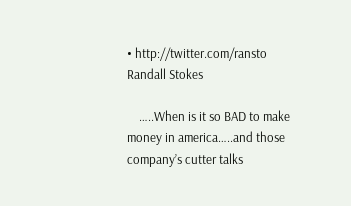• http://twitter.com/ransto Randall Stokes

    …..When is it so BAD to make money in america…..and those company’s cutter talks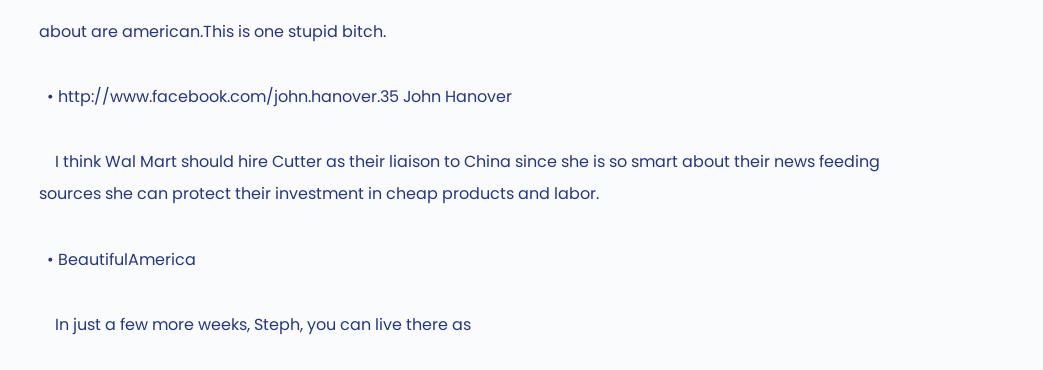about are american.This is one stupid bitch.

  • http://www.facebook.com/john.hanover.35 John Hanover

    I think Wal Mart should hire Cutter as their liaison to China since she is so smart about their news feeding sources she can protect their investment in cheap products and labor.

  • BeautifulAmerica

    In just a few more weeks, Steph, you can live there as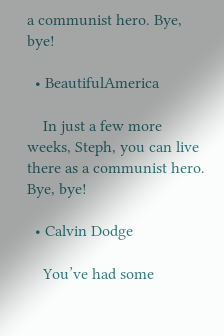a communist hero. Bye, bye!

  • BeautifulAmerica

    In just a few more weeks, Steph, you can live there as a communist hero. Bye, bye!

  • Calvin Dodge

    You’ve had some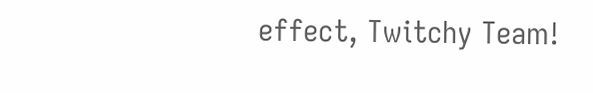effect, Twitchy Team!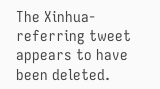The Xinhua-referring tweet appears to have been deleted.